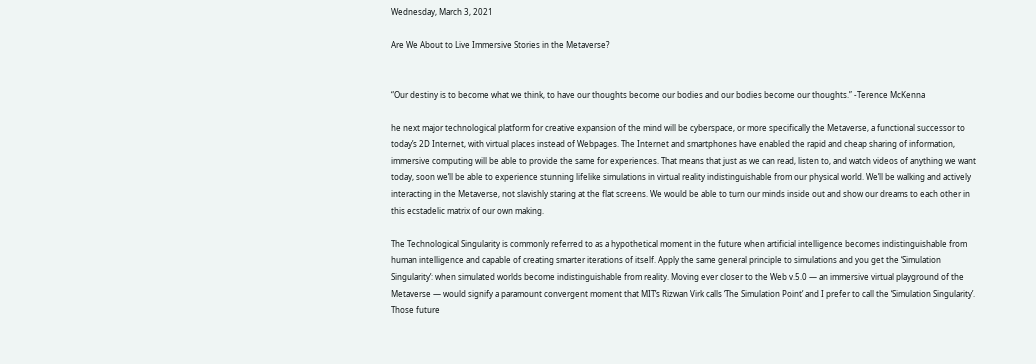Wednesday, March 3, 2021

Are We About to Live Immersive Stories in the Metaverse?


“Our destiny is to become what we think, to have our thoughts become our bodies and our bodies become our thoughts.” -Terence McKenna

he next major technological platform for creative expansion of the mind will be cyberspace, or more specifically the Metaverse, a functional successor to today’s 2D Internet, with virtual places instead of Webpages. The Internet and smartphones have enabled the rapid and cheap sharing of information, immersive computing will be able to provide the same for experiences. That means that just as we can read, listen to, and watch videos of anything we want today, soon we’ll be able to experience stunning lifelike simulations in virtual reality indistinguishable from our physical world. We’ll be walking and actively interacting in the Metaverse, not slavishly staring at the flat screens. We would be able to turn our minds inside out and show our dreams to each other in this ecstadelic matrix of our own making.

The Technological Singularity is commonly referred to as a hypothetical moment in the future when artificial intelligence becomes indistinguishable from human intelligence and capable of creating smarter iterations of itself. Apply the same general principle to simulations and you get the ‘Simulation Singularity’: when simulated worlds become indistinguishable from reality. Moving ever closer to the Web v.5.0 — an immersive virtual playground of the Metaverse — would signify a paramount convergent moment that MIT’s Rizwan Virk calls ‘The Simulation Point’ and I prefer to call the ‘Simulation Singularity’. Those future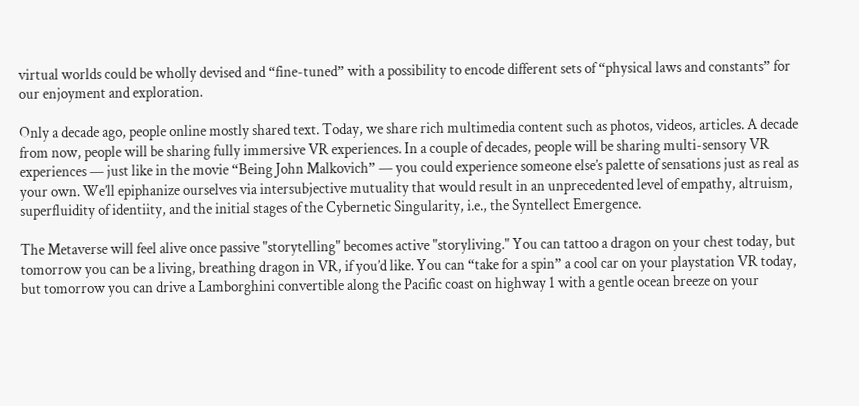virtual worlds could be wholly devised and “fine-tuned” with a possibility to encode different sets of “physical laws and constants” for our enjoyment and exploration.

Only a decade ago, people online mostly shared text. Today, we share rich multimedia content such as photos, videos, articles. A decade from now, people will be sharing fully immersive VR experiences. In a couple of decades, people will be sharing multi-sensory VR experiences — just like in the movie “Being John Malkovich” — you could experience someone else’s palette of sensations just as real as your own. We’ll epiphanize ourselves via intersubjective mutuality that would result in an unprecedented level of empathy, altruism, superfluidity of identiity, and the initial stages of the Cybernetic Singularity, i.e., the Syntellect Emergence.

The Metaverse will feel alive once passive "storytelling" becomes active "storyliving." You can tattoo a dragon on your chest today, but tomorrow you can be a living, breathing dragon in VR, if you’d like. You can “take for a spin” a cool car on your playstation VR today, but tomorrow you can drive a Lamborghini convertible along the Pacific coast on highway 1 with a gentle ocean breeze on your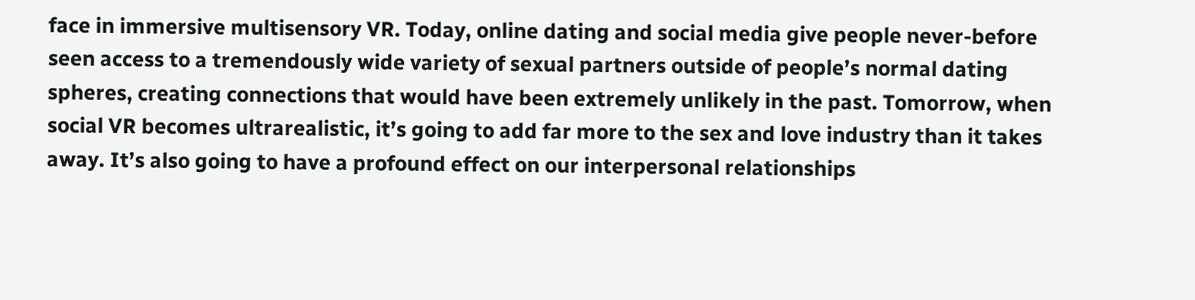face in immersive multisensory VR. Today, online dating and social media give people never-before seen access to a tremendously wide variety of sexual partners outside of people’s normal dating spheres, creating connections that would have been extremely unlikely in the past. Tomorrow, when social VR becomes ultrarealistic, it’s going to add far more to the sex and love industry than it takes away. It’s also going to have a profound effect on our interpersonal relationships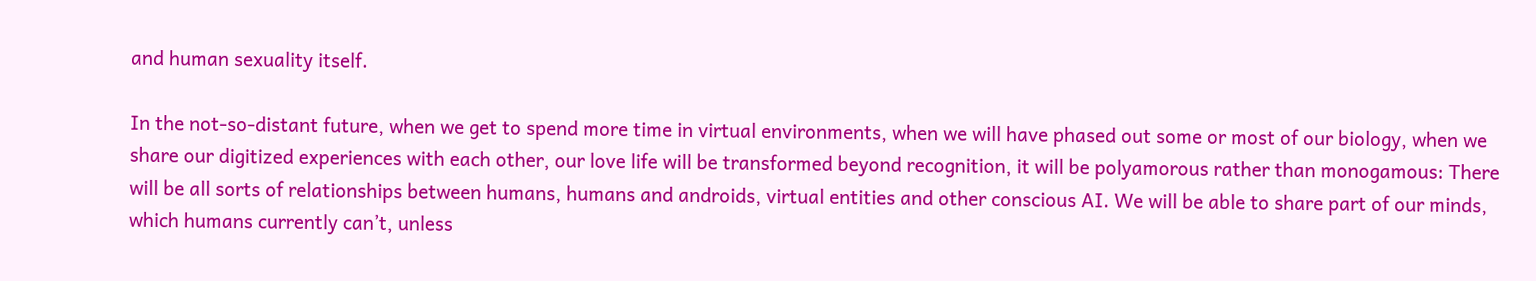and human sexuality itself.

In the not-so-distant future, when we get to spend more time in virtual environments, when we will have phased out some or most of our biology, when we share our digitized experiences with each other, our love life will be transformed beyond recognition, it will be polyamorous rather than monogamous: There will be all sorts of relationships between humans, humans and androids, virtual entities and other conscious AI. We will be able to share part of our minds, which humans currently can’t, unless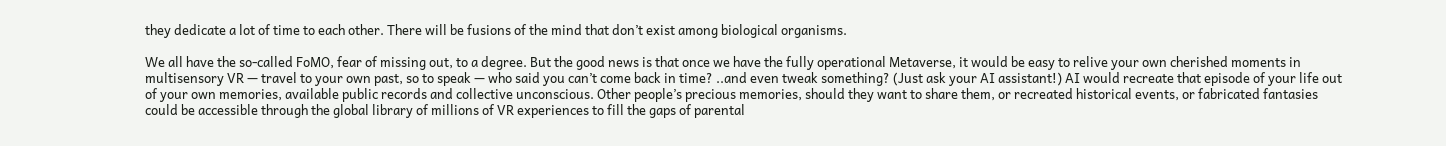they dedicate a lot of time to each other. There will be fusions of the mind that don’t exist among biological organisms.

We all have the so-called FoMO, fear of missing out, to a degree. But the good news is that once we have the fully operational Metaverse, it would be easy to relive your own cherished moments in multisensory VR — travel to your own past, so to speak — who said you can’t come back in time? ..and even tweak something? (Just ask your AI assistant!) AI would recreate that episode of your life out of your own memories, available public records and collective unconscious. Other people’s precious memories, should they want to share them, or recreated historical events, or fabricated fantasies could be accessible through the global library of millions of VR experiences to fill the gaps of parental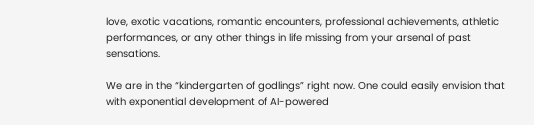love, exotic vacations, romantic encounters, professional achievements, athletic performances, or any other things in life missing from your arsenal of past sensations.

We are in the “kindergarten of godlings” right now. One could easily envision that with exponential development of AI-powered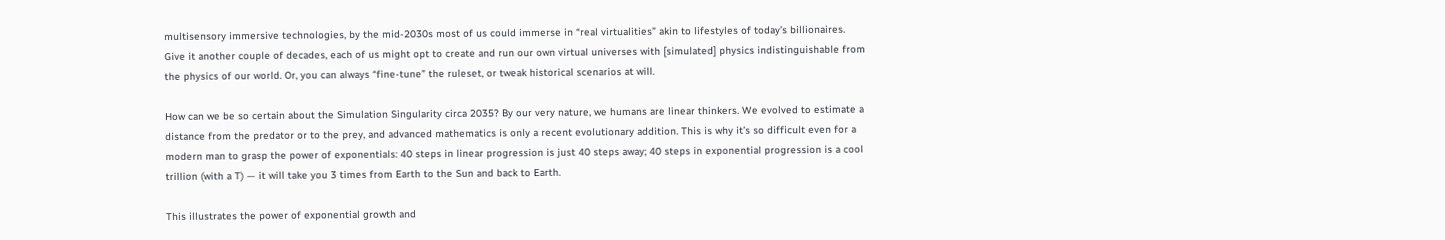multisensory immersive technologies, by the mid-2030s most of us could immerse in “real virtualities” akin to lifestyles of today’s billionaires. Give it another couple of decades, each of us might opt to create and run our own virtual universes with [simulated] physics indistinguishable from the physics of our world. Or, you can always “fine-tune” the ruleset, or tweak historical scenarios at will.

How can we be so certain about the Simulation Singularity circa 2035? By our very nature, we humans are linear thinkers. We evolved to estimate a distance from the predator or to the prey, and advanced mathematics is only a recent evolutionary addition. This is why it’s so difficult even for a modern man to grasp the power of exponentials: 40 steps in linear progression is just 40 steps away; 40 steps in exponential progression is a cool trillion (with a T) — it will take you 3 times from Earth to the Sun and back to Earth.

This illustrates the power of exponential growth and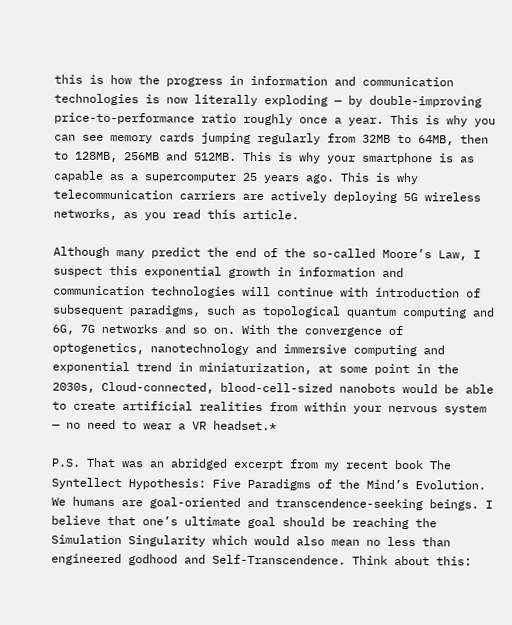this is how the progress in information and communication technologies is now literally exploding — by double-improving price-to-performance ratio roughly once a year. This is why you can see memory cards jumping regularly from 32MB to 64MB, then to 128MB, 256MB and 512MB. This is why your smartphone is as capable as a supercomputer 25 years ago. This is why telecommunication carriers are actively deploying 5G wireless networks, as you read this article.

Although many predict the end of the so-called Moore’s Law, I suspect this exponential growth in information and communication technologies will continue with introduction of subsequent paradigms, such as topological quantum computing and 6G, 7G networks and so on. With the convergence of optogenetics, nanotechnology and immersive computing and exponential trend in miniaturization, at some point in the 2030s, Cloud-connected, blood-cell-sized nanobots would be able to create artificial realities from within your nervous system — no need to wear a VR headset.*

P.S. That was an abridged excerpt from my recent book The Syntellect Hypothesis: Five Paradigms of the Mind’s Evolution. We humans are goal-oriented and transcendence-seeking beings. I believe that one’s ultimate goal should be reaching the Simulation Singularity which would also mean no less than engineered godhood and Self-Transcendence. Think about this: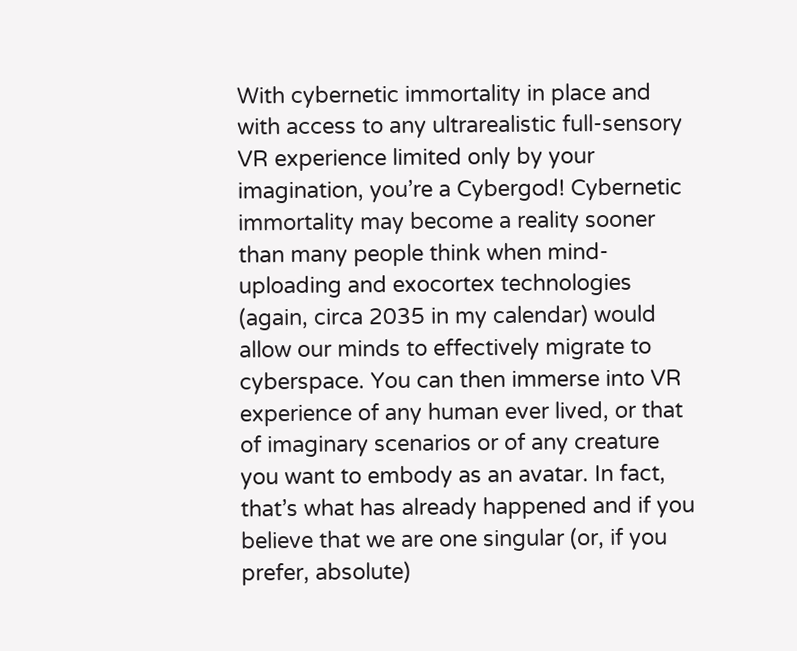With cybernetic immortality in place and with access to any ultrarealistic full-sensory VR experience limited only by your imagination, you’re a Cybergod! Cybernetic immortality may become a reality sooner than many people think when mind-uploading and exocortex technologies (again, circa 2035 in my calendar) would allow our minds to effectively migrate to cyberspace. You can then immerse into VR experience of any human ever lived, or that of imaginary scenarios or of any creature you want to embody as an avatar. In fact, that’s what has already happened and if you believe that we are one singular (or, if you prefer, absolute)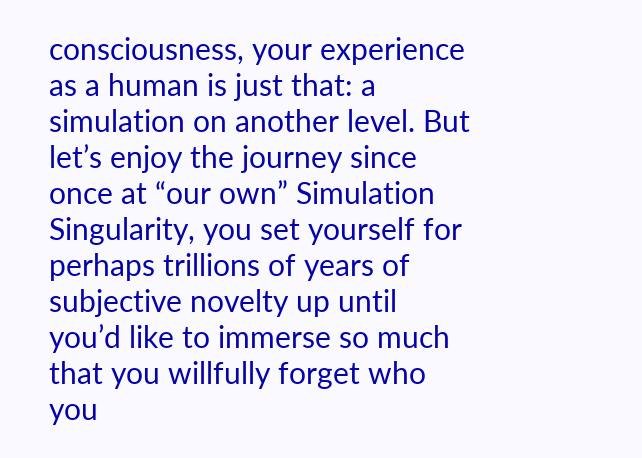consciousness, your experience as a human is just that: a simulation on another level. But let’s enjoy the journey since once at “our own” Simulation Singularity, you set yourself for perhaps trillions of years of subjective novelty up until you’d like to immerse so much that you willfully forget who you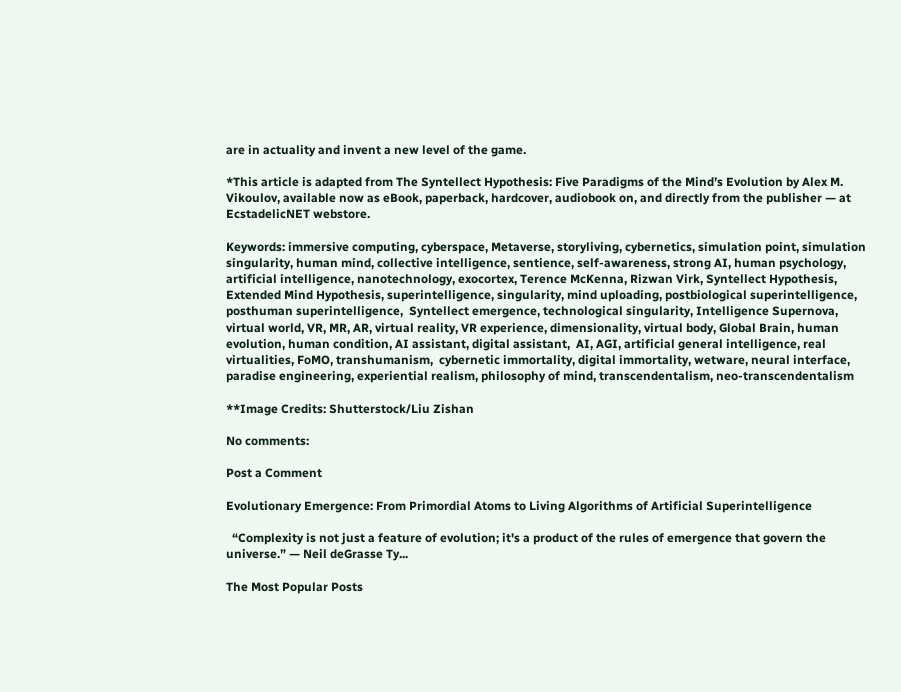are in actuality and invent a new level of the game.

*This article is adapted from The Syntellect Hypothesis: Five Paradigms of the Mind’s Evolution by Alex M. Vikoulov, available now as eBook, paperback, hardcover, audiobook on, and directly from the publisher — at EcstadelicNET webstore.

Keywords: immersive computing, cyberspace, Metaverse, storyliving, cybernetics, simulation point, simulation singularity, human mind, collective intelligence, sentience, self-awareness, strong AI, human psychology, artificial intelligence, nanotechnology, exocortex, Terence McKenna, Rizwan Virk, Syntellect Hypothesis, Extended Mind Hypothesis, superintelligence, singularity, mind uploading, postbiological superintelligence, posthuman superintelligence,  Syntellect emergence, technological singularity, Intelligence Supernova, virtual world, VR, MR, AR, virtual reality, VR experience, dimensionality, virtual body, Global Brain, human evolution, human condition, AI assistant, digital assistant,  AI, AGI, artificial general intelligence, real virtualities, FoMO, transhumanism,  cybernetic immortality, digital immortality, wetware, neural interface, paradise engineering, experiential realism, philosophy of mind, transcendentalism, neo-transcendentalism

**Image Credits: Shutterstock/Liu Zishan

No comments:

Post a Comment

Evolutionary Emergence: From Primordial Atoms to Living Algorithms of Artificial Superintelligence

  “Complexity is not just a feature of evolution; it's a product of the rules of emergence that govern the universe.” — Neil deGrasse Ty...

The Most Popular Posts